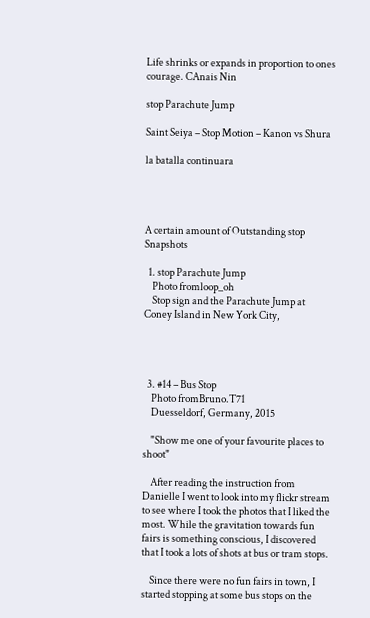Life shrinks or expands in proportion to ones courage. CAnais Nin

stop Parachute Jump

Saint Seiya – Stop Motion – Kanon vs Shura

la batalla continuara




A certain amount of Outstanding stop Snapshots

  1. stop Parachute Jump
    Photo fromloop_oh
    Stop sign and the Parachute Jump at Coney Island in New York City,




  3. #14 – Bus Stop
    Photo fromBruno.T71
    Duesseldorf, Germany, 2015

    "Show me one of your favourite places to shoot"

    After reading the instruction from Danielle I went to look into my flickr stream to see where I took the photos that I liked the most. While the gravitation towards fun fairs is something conscious, I discovered that I took a lots of shots at bus or tram stops.

    Since there were no fun fairs in town, I started stopping at some bus stops on the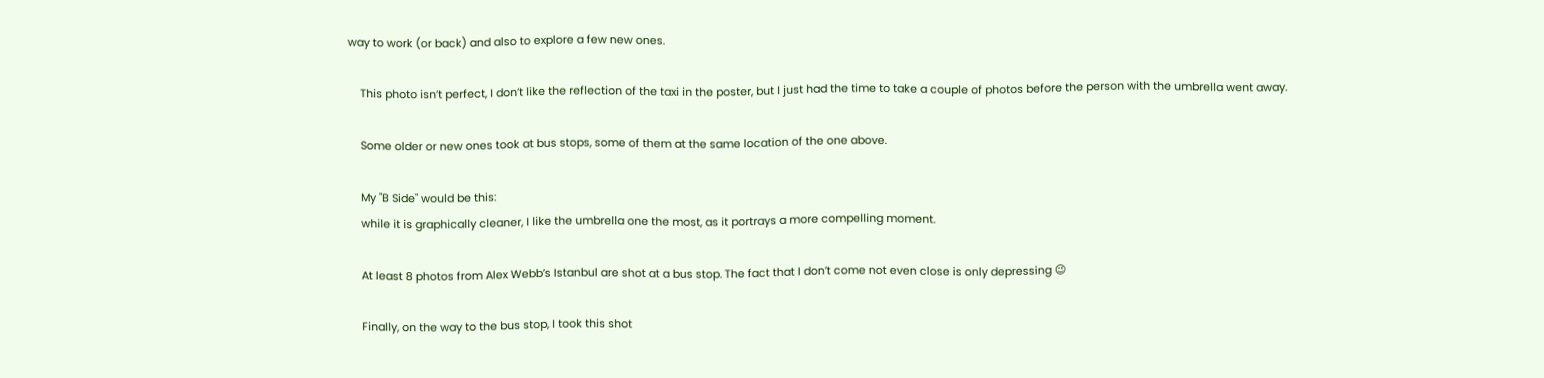way to work (or back) and also to explore a few new ones.

    This photo isn’t perfect, I don’t like the reflection of the taxi in the poster, but I just had the time to take a couple of photos before the person with the umbrella went away.

    Some older or new ones took at bus stops, some of them at the same location of the one above.

    My "B Side" would be this:
    while it is graphically cleaner, I like the umbrella one the most, as it portrays a more compelling moment.

    At least 8 photos from Alex Webb’s Istanbul are shot at a bus stop. The fact that I don’t come not even close is only depressing 😉

    Finally, on the way to the bus stop, I took this shot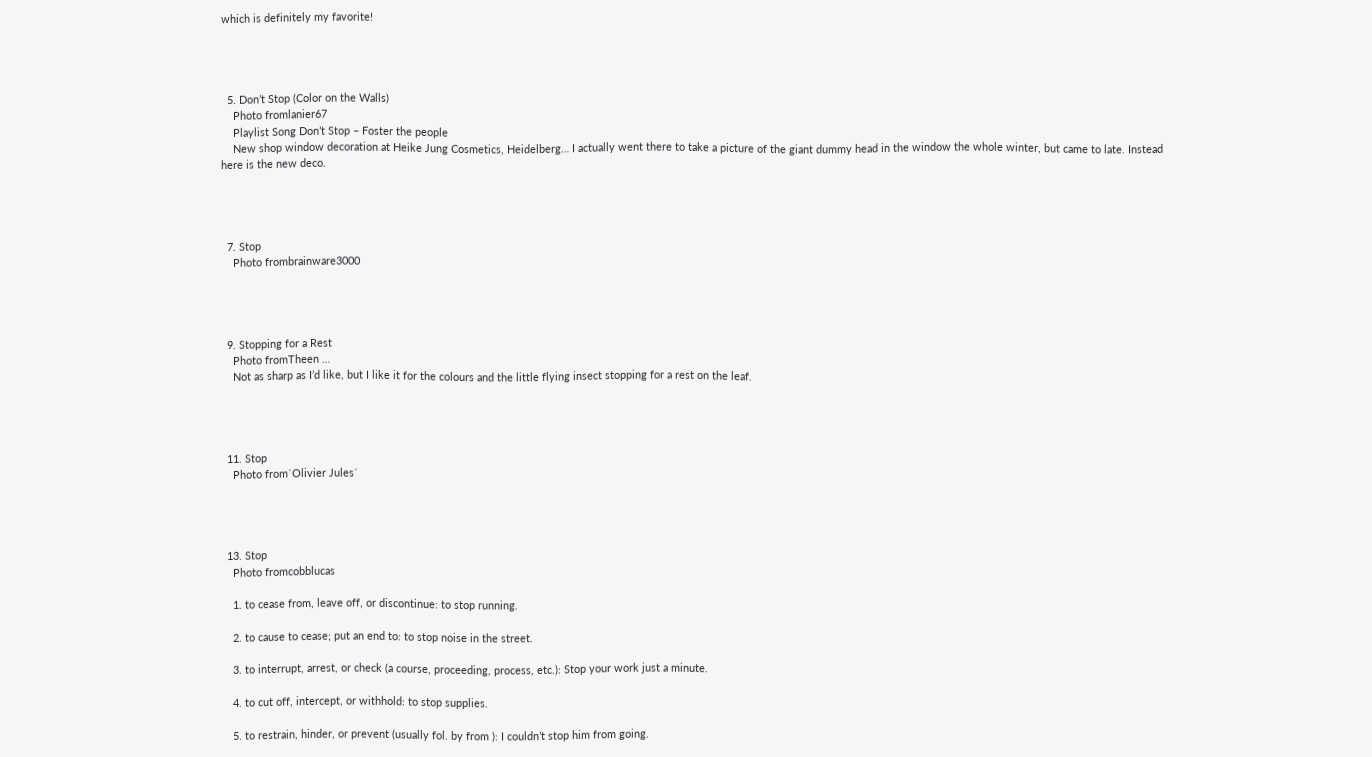which is definitely my favorite!




  5. Don’t Stop (Color on the Walls)
    Photo fromlanier67
    Playlist Song Don’t Stop – Foster the people
    New shop window decoration at Heike Jung Cosmetics, Heidelberg… I actually went there to take a picture of the giant dummy head in the window the whole winter, but came to late. Instead here is the new deco.




  7. Stop
    Photo frombrainware3000




  9. Stopping for a Rest
    Photo fromTheen …
    Not as sharp as I’d like, but I like it for the colours and the little flying insect stopping for a rest on the leaf.




  11. Stop
    Photo from`Olivier Jules`




  13. Stop
    Photo fromcobblucas

    1. to cease from, leave off, or discontinue: to stop running.

    2. to cause to cease; put an end to: to stop noise in the street.

    3. to interrupt, arrest, or check (a course, proceeding, process, etc.): Stop your work just a minute.

    4. to cut off, intercept, or withhold: to stop supplies.

    5. to restrain, hinder, or prevent (usually fol. by from ): I couldn’t stop him from going.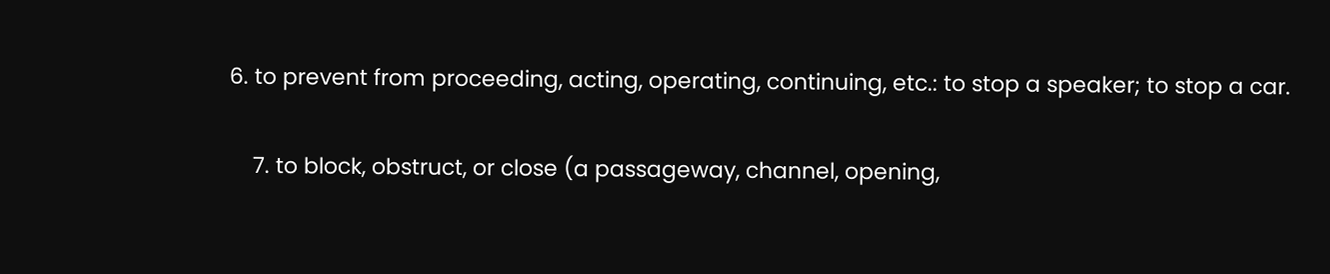6. to prevent from proceeding, acting, operating, continuing, etc.: to stop a speaker; to stop a car.

    7. to block, obstruct, or close (a passageway, channel, opening,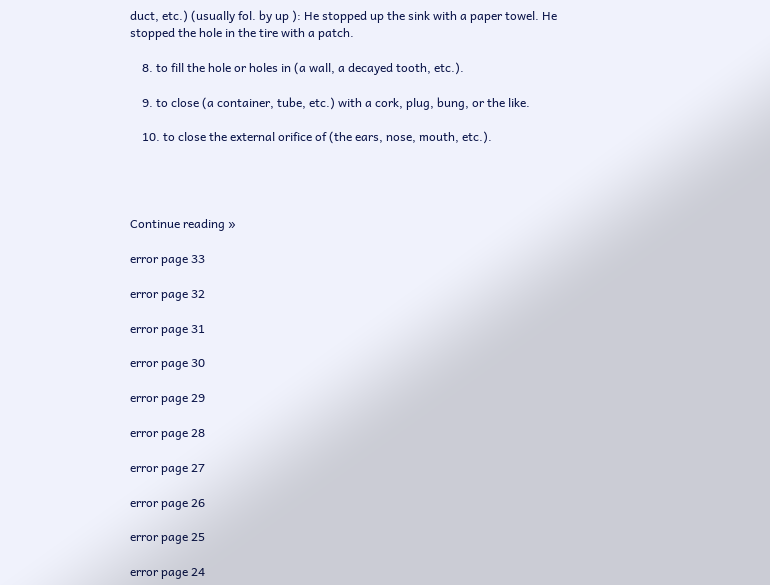duct, etc.) (usually fol. by up ): He stopped up the sink with a paper towel. He stopped the hole in the tire with a patch.

    8. to fill the hole or holes in (a wall, a decayed tooth, etc.).

    9. to close (a container, tube, etc.) with a cork, plug, bung, or the like.

    10. to close the external orifice of (the ears, nose, mouth, etc.).




Continue reading »

error page 33

error page 32

error page 31

error page 30

error page 29

error page 28

error page 27

error page 26

error page 25

error page 24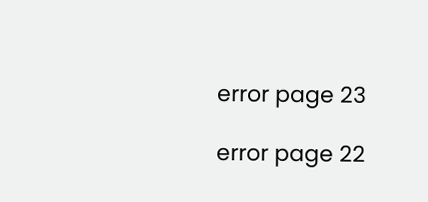error page 23

error page 22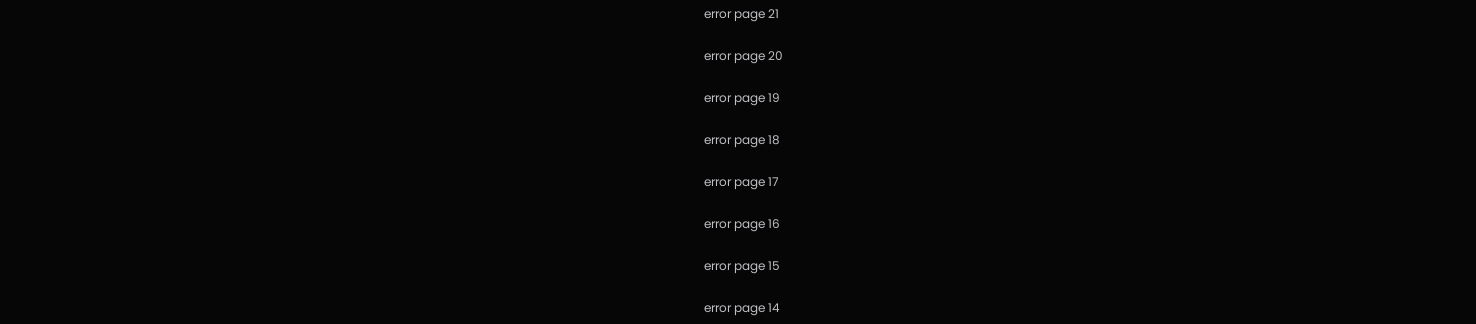error page 21

error page 20

error page 19

error page 18

error page 17

error page 16

error page 15

error page 14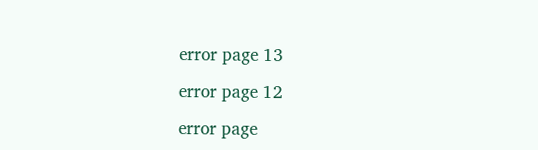error page 13

error page 12

error page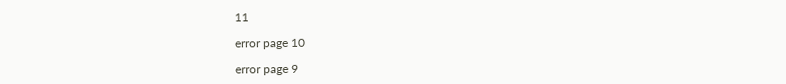11

error page 10

error page 9